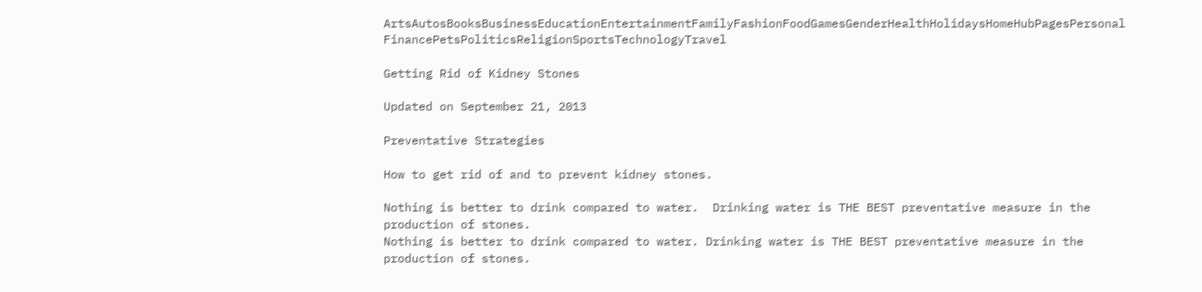ArtsAutosBooksBusinessEducationEntertainmentFamilyFashionFoodGamesGenderHealthHolidaysHomeHubPagesPersonal FinancePetsPoliticsReligionSportsTechnologyTravel

Getting Rid of Kidney Stones

Updated on September 21, 2013

Preventative Strategies

How to get rid of and to prevent kidney stones.

Nothing is better to drink compared to water.  Drinking water is THE BEST preventative measure in the production of stones.
Nothing is better to drink compared to water. Drinking water is THE BEST preventative measure in the production of stones.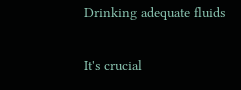Drinking adequate fluids

It's crucial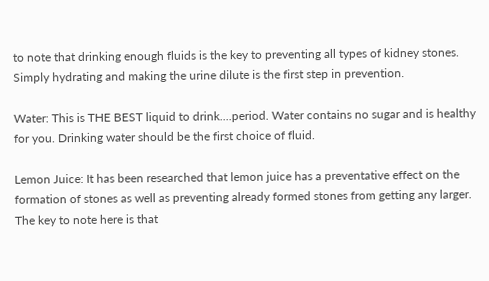to note that drinking enough fluids is the key to preventing all types of kidney stones. Simply hydrating and making the urine dilute is the first step in prevention.

Water: This is THE BEST liquid to drink....period. Water contains no sugar and is healthy for you. Drinking water should be the first choice of fluid.

Lemon Juice: It has been researched that lemon juice has a preventative effect on the formation of stones as well as preventing already formed stones from getting any larger. The key to note here is that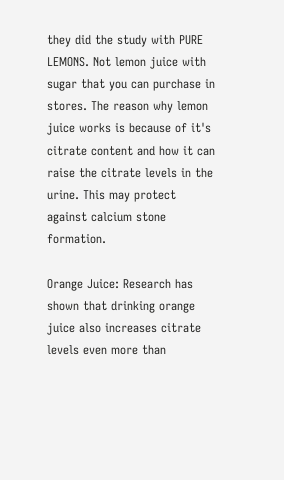they did the study with PURE LEMONS. Not lemon juice with sugar that you can purchase in stores. The reason why lemon juice works is because of it's citrate content and how it can raise the citrate levels in the urine. This may protect against calcium stone formation.

Orange Juice: Research has shown that drinking orange juice also increases citrate levels even more than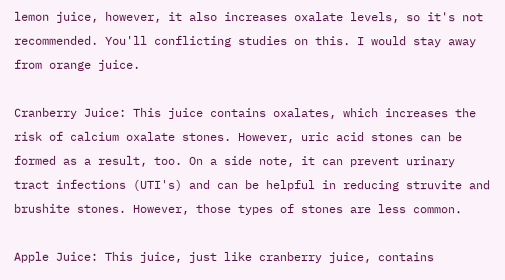lemon juice, however, it also increases oxalate levels, so it's not recommended. You'll conflicting studies on this. I would stay away from orange juice.

Cranberry Juice: This juice contains oxalates, which increases the risk of calcium oxalate stones. However, uric acid stones can be formed as a result, too. On a side note, it can prevent urinary tract infections (UTI's) and can be helpful in reducing struvite and brushite stones. However, those types of stones are less common.

Apple Juice: This juice, just like cranberry juice, contains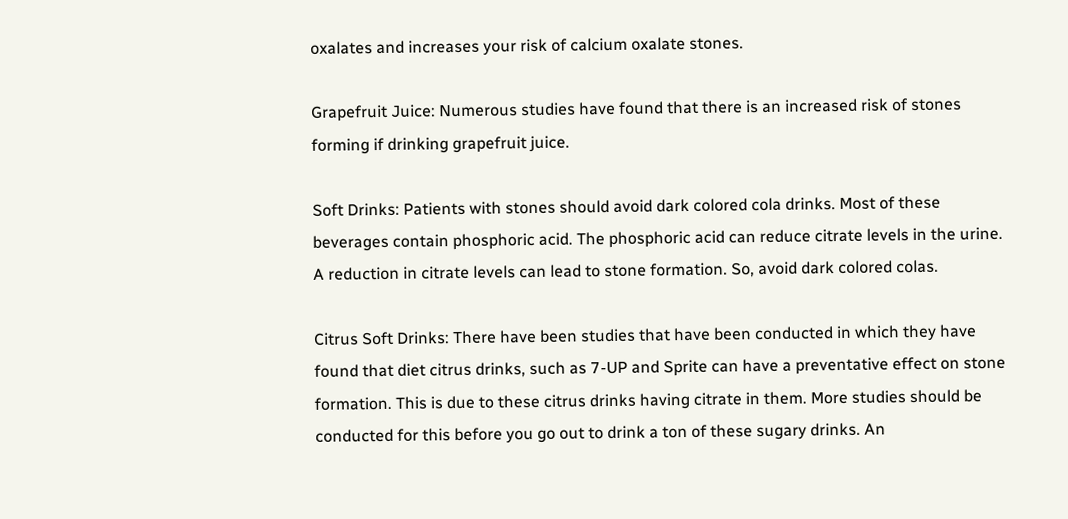oxalates and increases your risk of calcium oxalate stones.

Grapefruit Juice: Numerous studies have found that there is an increased risk of stones forming if drinking grapefruit juice.

Soft Drinks: Patients with stones should avoid dark colored cola drinks. Most of these beverages contain phosphoric acid. The phosphoric acid can reduce citrate levels in the urine. A reduction in citrate levels can lead to stone formation. So, avoid dark colored colas.

Citrus Soft Drinks: There have been studies that have been conducted in which they have found that diet citrus drinks, such as 7-UP and Sprite can have a preventative effect on stone formation. This is due to these citrus drinks having citrate in them. More studies should be conducted for this before you go out to drink a ton of these sugary drinks. An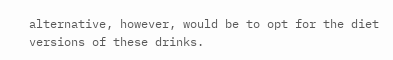alternative, however, would be to opt for the diet versions of these drinks.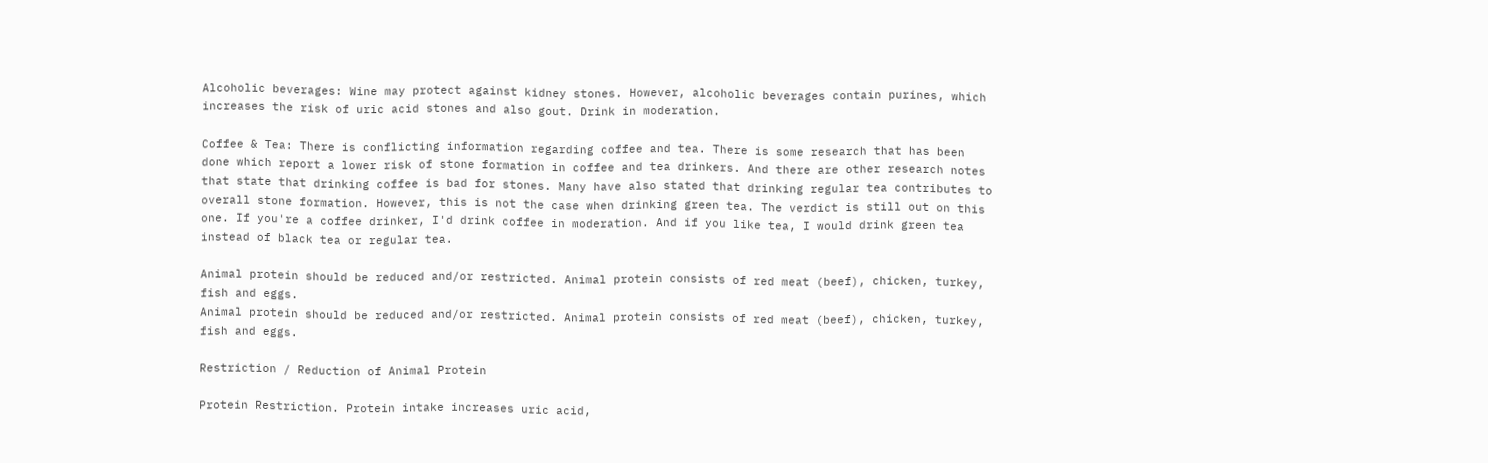Alcoholic beverages: Wine may protect against kidney stones. However, alcoholic beverages contain purines, which increases the risk of uric acid stones and also gout. Drink in moderation.

Coffee & Tea: There is conflicting information regarding coffee and tea. There is some research that has been done which report a lower risk of stone formation in coffee and tea drinkers. And there are other research notes that state that drinking coffee is bad for stones. Many have also stated that drinking regular tea contributes to overall stone formation. However, this is not the case when drinking green tea. The verdict is still out on this one. If you're a coffee drinker, I'd drink coffee in moderation. And if you like tea, I would drink green tea instead of black tea or regular tea.

Animal protein should be reduced and/or restricted. Animal protein consists of red meat (beef), chicken, turkey, fish and eggs.
Animal protein should be reduced and/or restricted. Animal protein consists of red meat (beef), chicken, turkey, fish and eggs.

Restriction / Reduction of Animal Protein

Protein Restriction. Protein intake increases uric acid,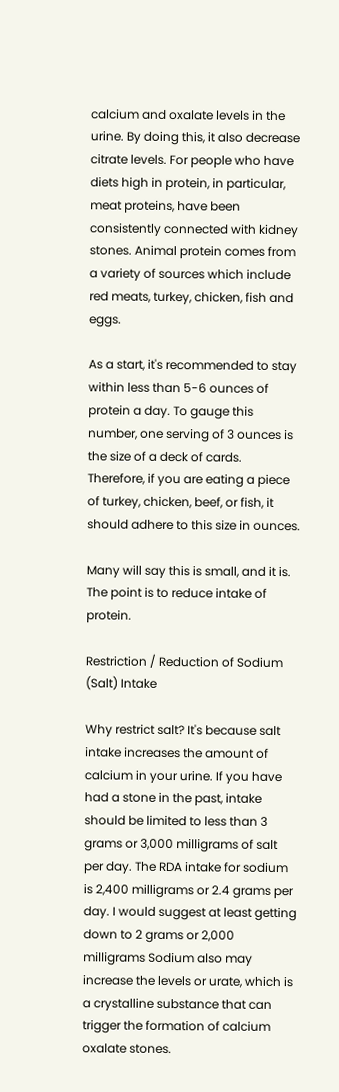calcium and oxalate levels in the urine. By doing this, it also decrease citrate levels. For people who have diets high in protein, in particular, meat proteins, have been consistently connected with kidney stones. Animal protein comes from a variety of sources which include red meats, turkey, chicken, fish and eggs.

As a start, it's recommended to stay within less than 5-6 ounces of protein a day. To gauge this number, one serving of 3 ounces is the size of a deck of cards. Therefore, if you are eating a piece of turkey, chicken, beef, or fish, it should adhere to this size in ounces.

Many will say this is small, and it is. The point is to reduce intake of protein.

Restriction / Reduction of Sodium (Salt) Intake

Why restrict salt? It's because salt intake increases the amount of calcium in your urine. If you have had a stone in the past, intake should be limited to less than 3 grams or 3,000 milligrams of salt per day. The RDA intake for sodium is 2,400 milligrams or 2.4 grams per day. I would suggest at least getting down to 2 grams or 2,000 milligrams Sodium also may increase the levels or urate, which is a crystalline substance that can trigger the formation of calcium oxalate stones.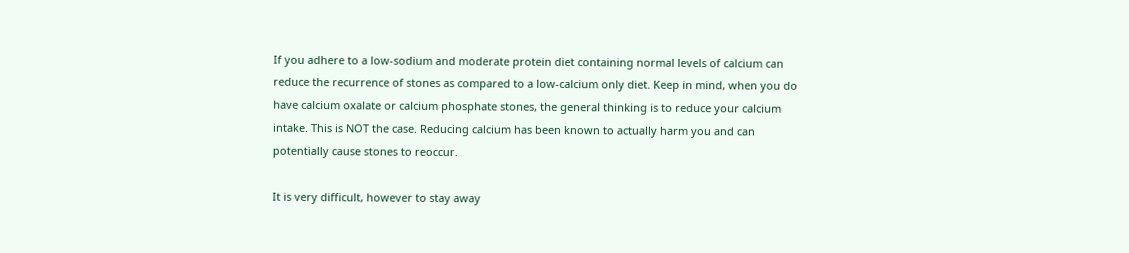If you adhere to a low-sodium and moderate protein diet containing normal levels of calcium can reduce the recurrence of stones as compared to a low-calcium only diet. Keep in mind, when you do have calcium oxalate or calcium phosphate stones, the general thinking is to reduce your calcium intake. This is NOT the case. Reducing calcium has been known to actually harm you and can potentially cause stones to reoccur.

It is very difficult, however to stay away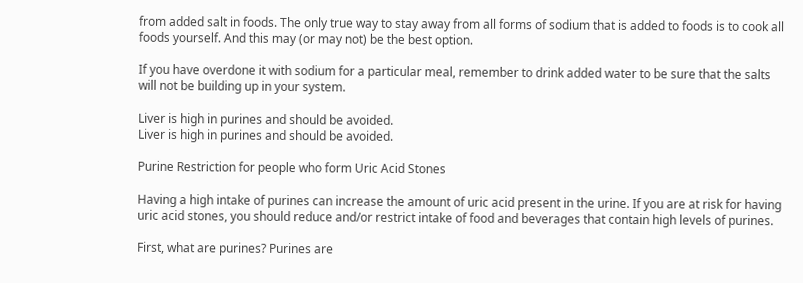from added salt in foods. The only true way to stay away from all forms of sodium that is added to foods is to cook all foods yourself. And this may (or may not) be the best option.

If you have overdone it with sodium for a particular meal, remember to drink added water to be sure that the salts will not be building up in your system.

Liver is high in purines and should be avoided.
Liver is high in purines and should be avoided.

Purine Restriction for people who form Uric Acid Stones

Having a high intake of purines can increase the amount of uric acid present in the urine. If you are at risk for having uric acid stones, you should reduce and/or restrict intake of food and beverages that contain high levels of purines.

First, what are purines? Purines are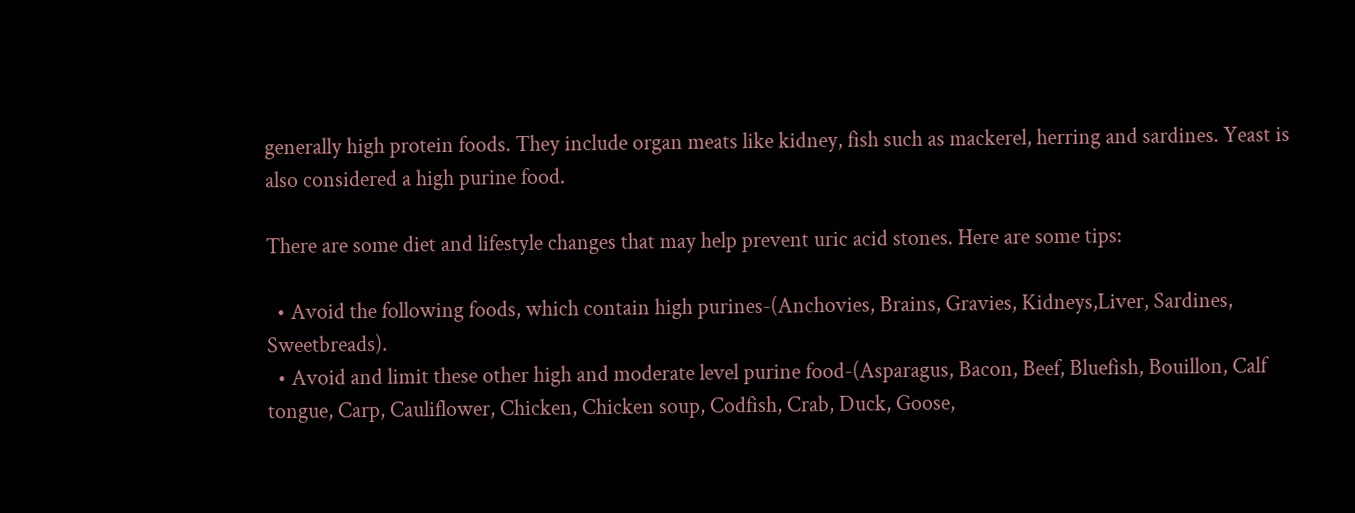generally high protein foods. They include organ meats like kidney, fish such as mackerel, herring and sardines. Yeast is also considered a high purine food.

There are some diet and lifestyle changes that may help prevent uric acid stones. Here are some tips:

  • Avoid the following foods, which contain high purines-(Anchovies, Brains, Gravies, Kidneys,Liver, Sardines, Sweetbreads).
  • Avoid and limit these other high and moderate level purine food-(Asparagus, Bacon, Beef, Bluefish, Bouillon, Calf tongue, Carp, Cauliflower, Chicken, Chicken soup, Codfish, Crab, Duck, Goose,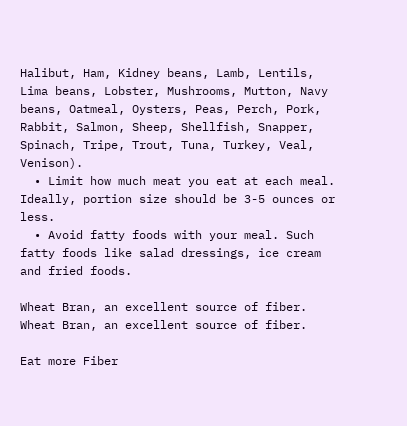Halibut, Ham, Kidney beans, Lamb, Lentils, Lima beans, Lobster, Mushrooms, Mutton, Navy beans, Oatmeal, Oysters, Peas, Perch, Pork, Rabbit, Salmon, Sheep, Shellfish, Snapper, Spinach, Tripe, Trout, Tuna, Turkey, Veal, Venison).
  • Limit how much meat you eat at each meal. Ideally, portion size should be 3-5 ounces or less.
  • Avoid fatty foods with your meal. Such fatty foods like salad dressings, ice cream and fried foods.

Wheat Bran, an excellent source of fiber.
Wheat Bran, an excellent source of fiber.

Eat more Fiber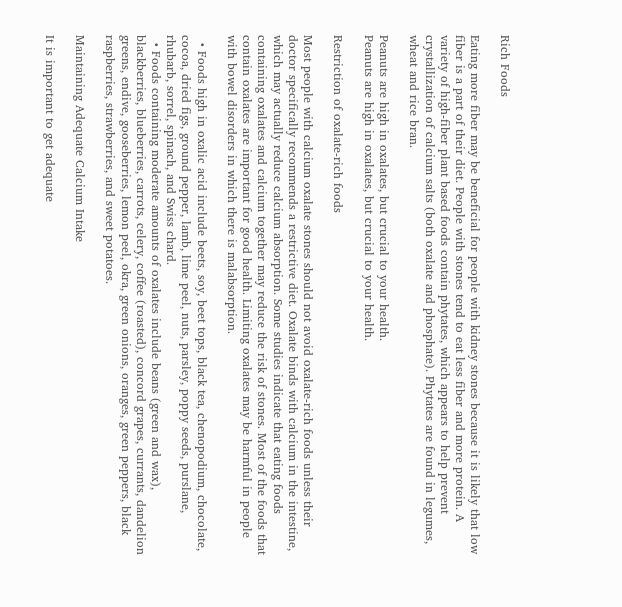Rich Foods

Eating more fiber may be beneficial for people with kidney stones because it is likely that low fiber is a part of their diet. People with stones tend to eat less fiber and more protein. A variety of high-fiber plant based foods contain phytates, which appears to help prevent crystallization of calcium salts (both oxalate and phosphate). Phytates are found in legumes, wheat and rice bran.

Peanuts are high in oxalates, but crucial to your health.
Peanuts are high in oxalates, but crucial to your health.

Restriction of oxalate-rich foods

Most people with calcium oxalate stones should not avoid oxalate-rich foods unless their doctor specifically recommends a restrictive diet. Oxalate binds with calcium in the intestine, which may actually reduce calcium absorption. Some studies indicate that eating foods containing oxalates and calcium together may reduce the risk of stones. Most of the foods that contain oxalates are important for good health. Limiting oxalates may be harmful in people with bowel disorders in which there is malabsorption.

  • Foods high in oxalic acid include beets, soy, beet tops, black tea, chenopodium, chocolate, cocoa, dried figs, ground pepper, lamb, lime peel, nuts, parsley, poppy seeds, purslane, rhubarb, sorrel, spinach, and Swiss chard.
  • Foods containing moderate amounts of oxalates include beans (green and wax), blackberries, blueberries, carrots, celery, coffee (roasted), concord grapes, currants, dandelion greens, endive, gooseberries, lemon peel, okra, green onions, oranges, green peppers, black raspberries, strawberries, and sweet potatoes.

Maintaining Adequate Calcium Intake

It is important to get adequate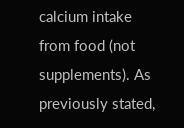calcium intake from food (not supplements). As previously stated,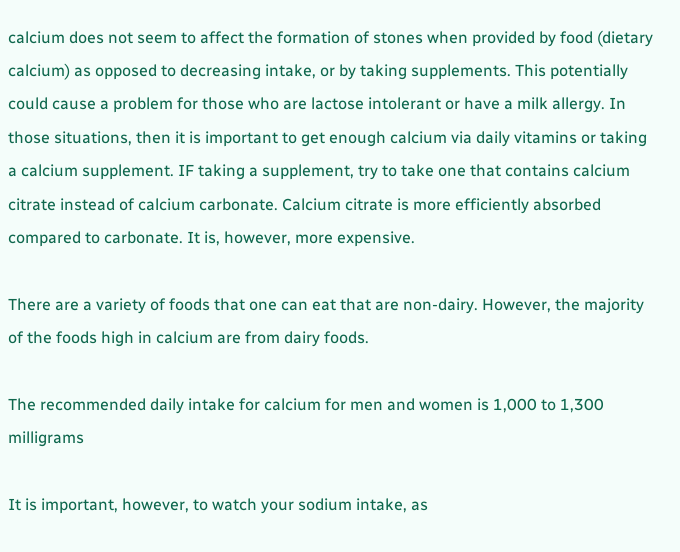calcium does not seem to affect the formation of stones when provided by food (dietary calcium) as opposed to decreasing intake, or by taking supplements. This potentially could cause a problem for those who are lactose intolerant or have a milk allergy. In those situations, then it is important to get enough calcium via daily vitamins or taking a calcium supplement. IF taking a supplement, try to take one that contains calcium citrate instead of calcium carbonate. Calcium citrate is more efficiently absorbed compared to carbonate. It is, however, more expensive.

There are a variety of foods that one can eat that are non-dairy. However, the majority of the foods high in calcium are from dairy foods.

The recommended daily intake for calcium for men and women is 1,000 to 1,300 milligrams

It is important, however, to watch your sodium intake, as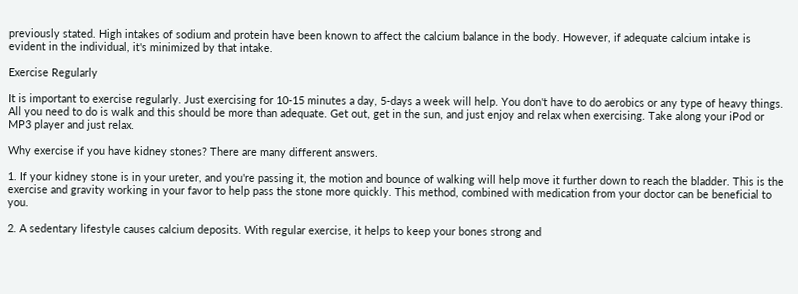previously stated. High intakes of sodium and protein have been known to affect the calcium balance in the body. However, if adequate calcium intake is evident in the individual, it's minimized by that intake.

Exercise Regularly

It is important to exercise regularly. Just exercising for 10-15 minutes a day, 5-days a week will help. You don't have to do aerobics or any type of heavy things. All you need to do is walk and this should be more than adequate. Get out, get in the sun, and just enjoy and relax when exercising. Take along your iPod or MP3 player and just relax.

Why exercise if you have kidney stones? There are many different answers.

1. If your kidney stone is in your ureter, and you're passing it, the motion and bounce of walking will help move it further down to reach the bladder. This is the exercise and gravity working in your favor to help pass the stone more quickly. This method, combined with medication from your doctor can be beneficial to you.

2. A sedentary lifestyle causes calcium deposits. With regular exercise, it helps to keep your bones strong and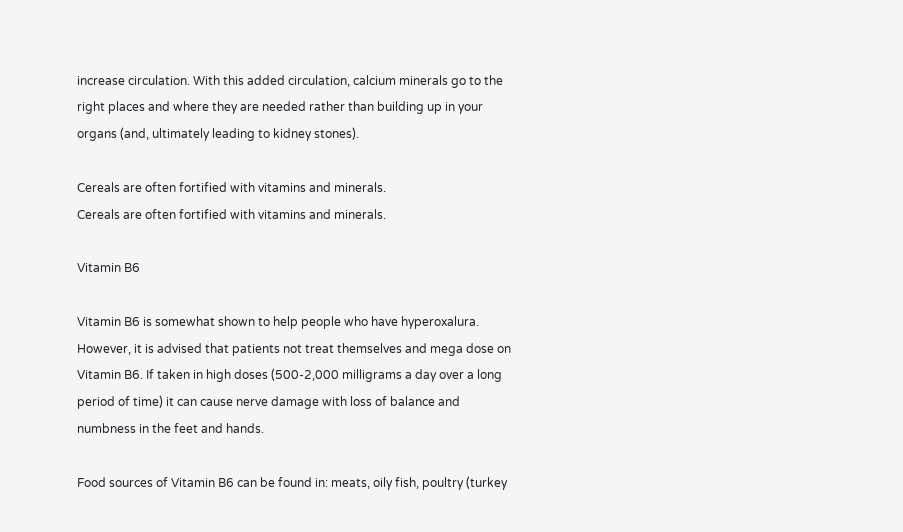increase circulation. With this added circulation, calcium minerals go to the right places and where they are needed rather than building up in your organs (and, ultimately leading to kidney stones).

Cereals are often fortified with vitamins and minerals.
Cereals are often fortified with vitamins and minerals.

Vitamin B6

Vitamin B6 is somewhat shown to help people who have hyperoxalura. However, it is advised that patients not treat themselves and mega dose on Vitamin B6. If taken in high doses (500-2,000 milligrams a day over a long period of time) it can cause nerve damage with loss of balance and numbness in the feet and hands.

Food sources of Vitamin B6 can be found in: meats, oily fish, poultry (turkey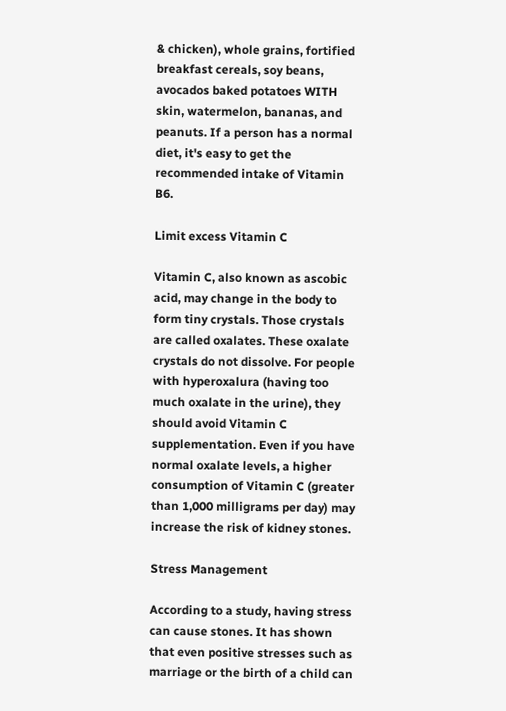& chicken), whole grains, fortified breakfast cereals, soy beans, avocados baked potatoes WITH skin, watermelon, bananas, and peanuts. If a person has a normal diet, it's easy to get the recommended intake of Vitamin B6.

Limit excess Vitamin C

Vitamin C, also known as ascobic acid, may change in the body to form tiny crystals. Those crystals are called oxalates. These oxalate crystals do not dissolve. For people with hyperoxalura (having too much oxalate in the urine), they should avoid Vitamin C supplementation. Even if you have normal oxalate levels, a higher consumption of Vitamin C (greater than 1,000 milligrams per day) may increase the risk of kidney stones.

Stress Management

According to a study, having stress can cause stones. It has shown that even positive stresses such as marriage or the birth of a child can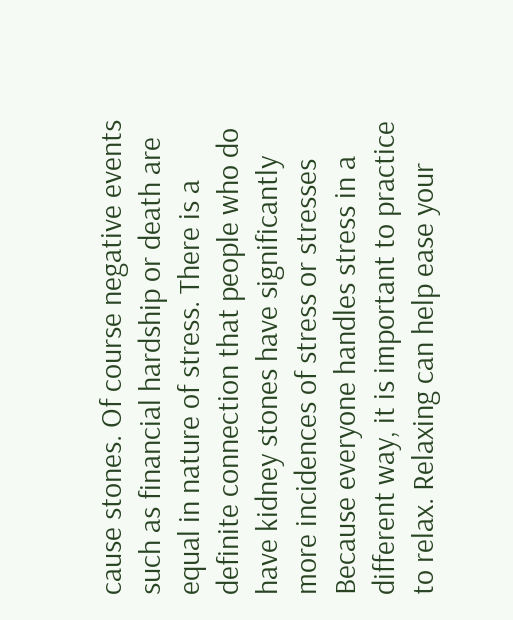cause stones. Of course negative events such as financial hardship or death are equal in nature of stress. There is a definite connection that people who do have kidney stones have significantly more incidences of stress or stresses Because everyone handles stress in a different way, it is important to practice to relax. Relaxing can help ease your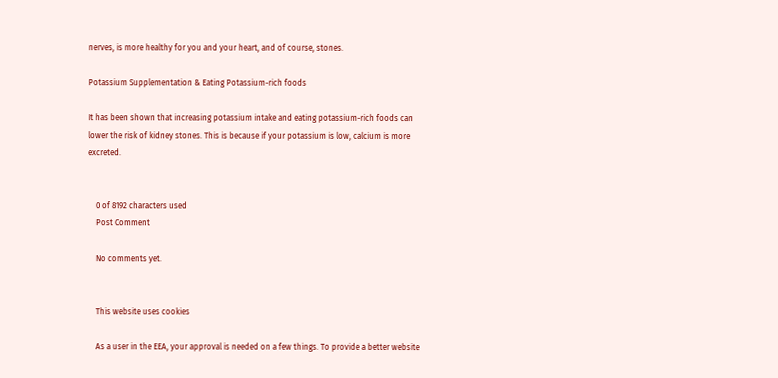nerves, is more healthy for you and your heart, and of course, stones.

Potassium Supplementation & Eating Potassium-rich foods

It has been shown that increasing potassium intake and eating potassium-rich foods can lower the risk of kidney stones. This is because if your potassium is low, calcium is more excreted.


    0 of 8192 characters used
    Post Comment

    No comments yet.


    This website uses cookies

    As a user in the EEA, your approval is needed on a few things. To provide a better website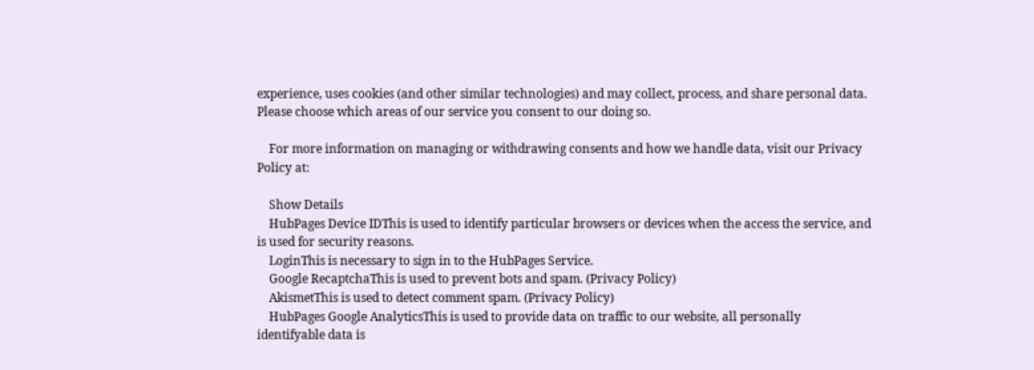experience, uses cookies (and other similar technologies) and may collect, process, and share personal data. Please choose which areas of our service you consent to our doing so.

    For more information on managing or withdrawing consents and how we handle data, visit our Privacy Policy at:

    Show Details
    HubPages Device IDThis is used to identify particular browsers or devices when the access the service, and is used for security reasons.
    LoginThis is necessary to sign in to the HubPages Service.
    Google RecaptchaThis is used to prevent bots and spam. (Privacy Policy)
    AkismetThis is used to detect comment spam. (Privacy Policy)
    HubPages Google AnalyticsThis is used to provide data on traffic to our website, all personally identifyable data is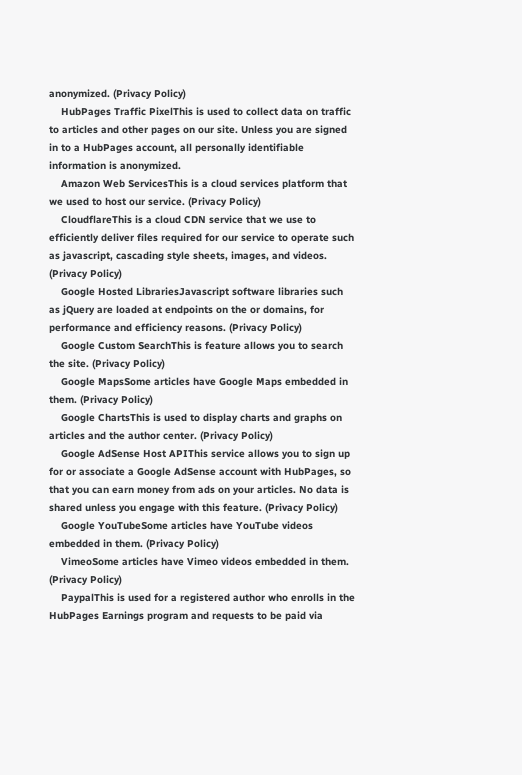anonymized. (Privacy Policy)
    HubPages Traffic PixelThis is used to collect data on traffic to articles and other pages on our site. Unless you are signed in to a HubPages account, all personally identifiable information is anonymized.
    Amazon Web ServicesThis is a cloud services platform that we used to host our service. (Privacy Policy)
    CloudflareThis is a cloud CDN service that we use to efficiently deliver files required for our service to operate such as javascript, cascading style sheets, images, and videos. (Privacy Policy)
    Google Hosted LibrariesJavascript software libraries such as jQuery are loaded at endpoints on the or domains, for performance and efficiency reasons. (Privacy Policy)
    Google Custom SearchThis is feature allows you to search the site. (Privacy Policy)
    Google MapsSome articles have Google Maps embedded in them. (Privacy Policy)
    Google ChartsThis is used to display charts and graphs on articles and the author center. (Privacy Policy)
    Google AdSense Host APIThis service allows you to sign up for or associate a Google AdSense account with HubPages, so that you can earn money from ads on your articles. No data is shared unless you engage with this feature. (Privacy Policy)
    Google YouTubeSome articles have YouTube videos embedded in them. (Privacy Policy)
    VimeoSome articles have Vimeo videos embedded in them. (Privacy Policy)
    PaypalThis is used for a registered author who enrolls in the HubPages Earnings program and requests to be paid via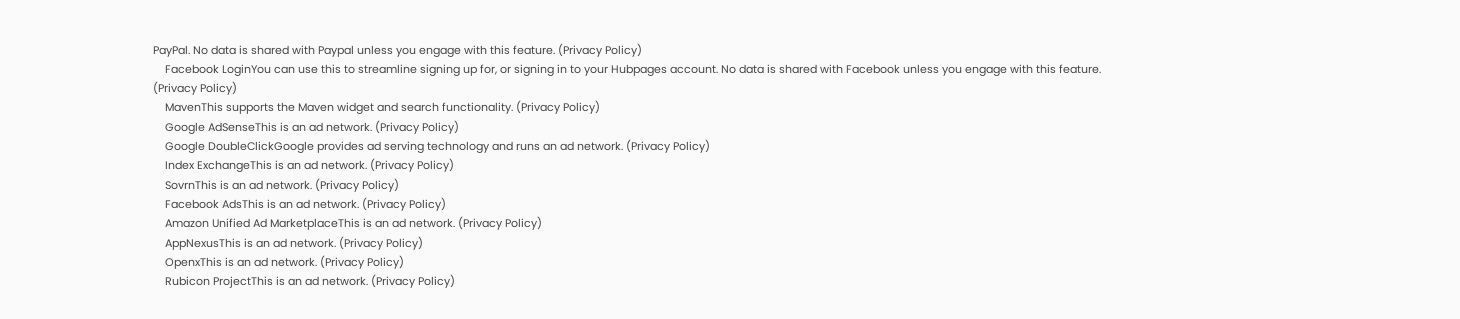PayPal. No data is shared with Paypal unless you engage with this feature. (Privacy Policy)
    Facebook LoginYou can use this to streamline signing up for, or signing in to your Hubpages account. No data is shared with Facebook unless you engage with this feature. (Privacy Policy)
    MavenThis supports the Maven widget and search functionality. (Privacy Policy)
    Google AdSenseThis is an ad network. (Privacy Policy)
    Google DoubleClickGoogle provides ad serving technology and runs an ad network. (Privacy Policy)
    Index ExchangeThis is an ad network. (Privacy Policy)
    SovrnThis is an ad network. (Privacy Policy)
    Facebook AdsThis is an ad network. (Privacy Policy)
    Amazon Unified Ad MarketplaceThis is an ad network. (Privacy Policy)
    AppNexusThis is an ad network. (Privacy Policy)
    OpenxThis is an ad network. (Privacy Policy)
    Rubicon ProjectThis is an ad network. (Privacy Policy)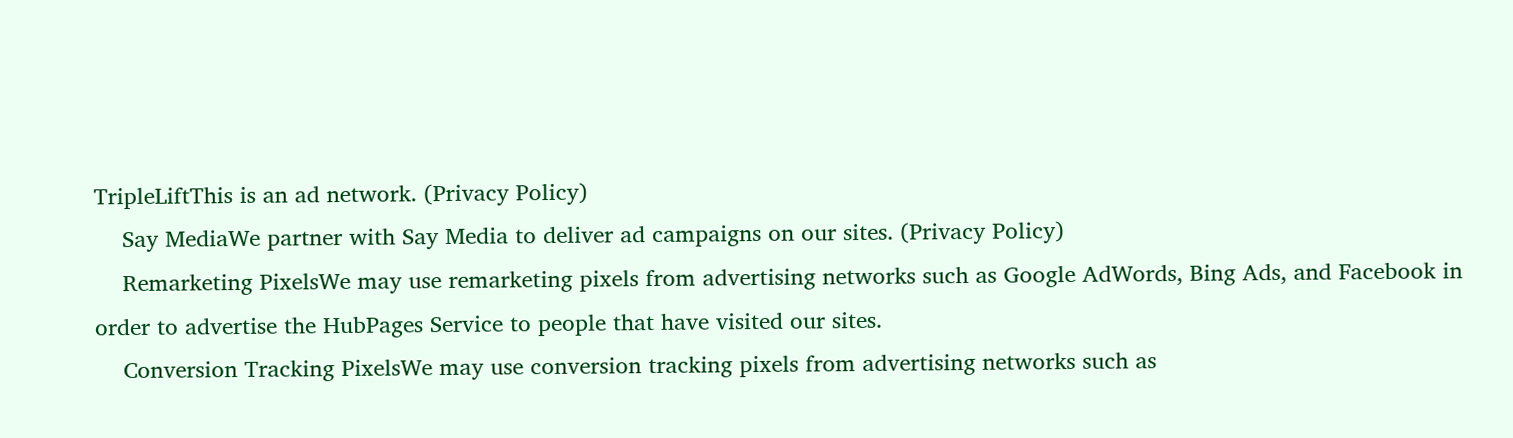TripleLiftThis is an ad network. (Privacy Policy)
    Say MediaWe partner with Say Media to deliver ad campaigns on our sites. (Privacy Policy)
    Remarketing PixelsWe may use remarketing pixels from advertising networks such as Google AdWords, Bing Ads, and Facebook in order to advertise the HubPages Service to people that have visited our sites.
    Conversion Tracking PixelsWe may use conversion tracking pixels from advertising networks such as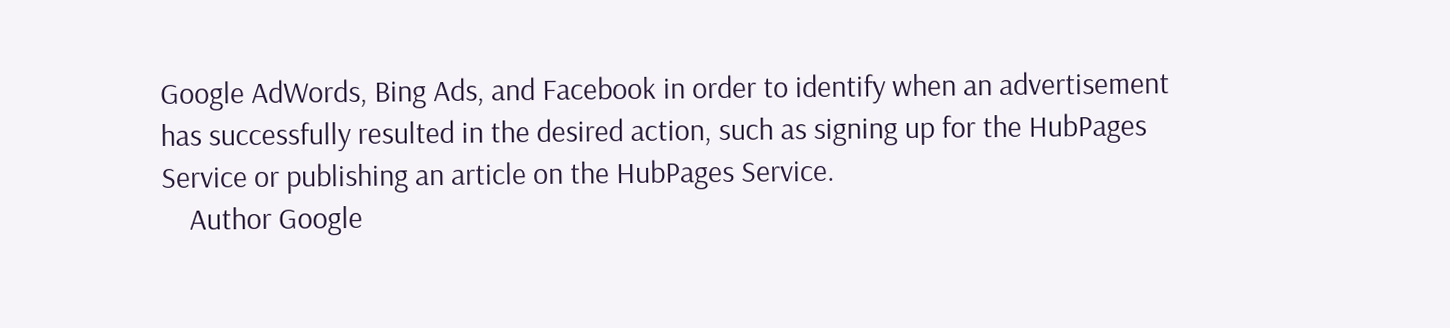Google AdWords, Bing Ads, and Facebook in order to identify when an advertisement has successfully resulted in the desired action, such as signing up for the HubPages Service or publishing an article on the HubPages Service.
    Author Google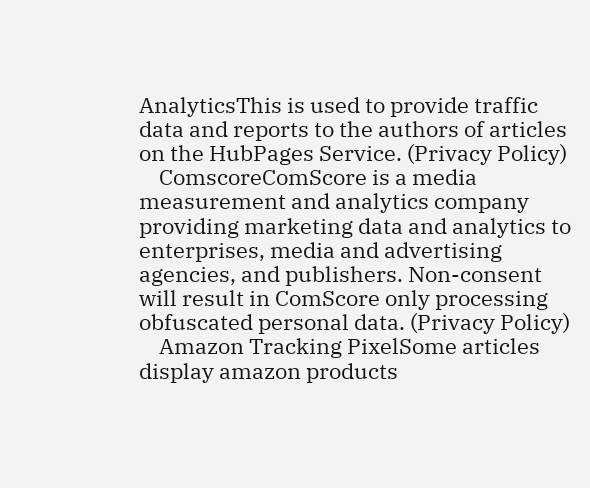AnalyticsThis is used to provide traffic data and reports to the authors of articles on the HubPages Service. (Privacy Policy)
    ComscoreComScore is a media measurement and analytics company providing marketing data and analytics to enterprises, media and advertising agencies, and publishers. Non-consent will result in ComScore only processing obfuscated personal data. (Privacy Policy)
    Amazon Tracking PixelSome articles display amazon products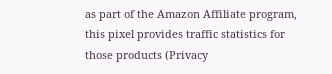as part of the Amazon Affiliate program, this pixel provides traffic statistics for those products (Privacy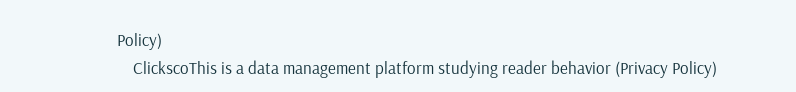Policy)
    ClickscoThis is a data management platform studying reader behavior (Privacy Policy)